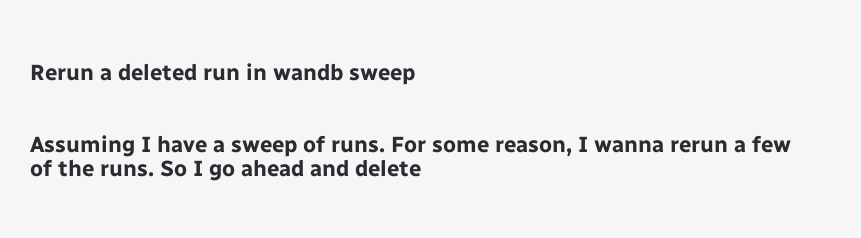Rerun a deleted run in wandb sweep


Assuming I have a sweep of runs. For some reason, I wanna rerun a few of the runs. So I go ahead and delete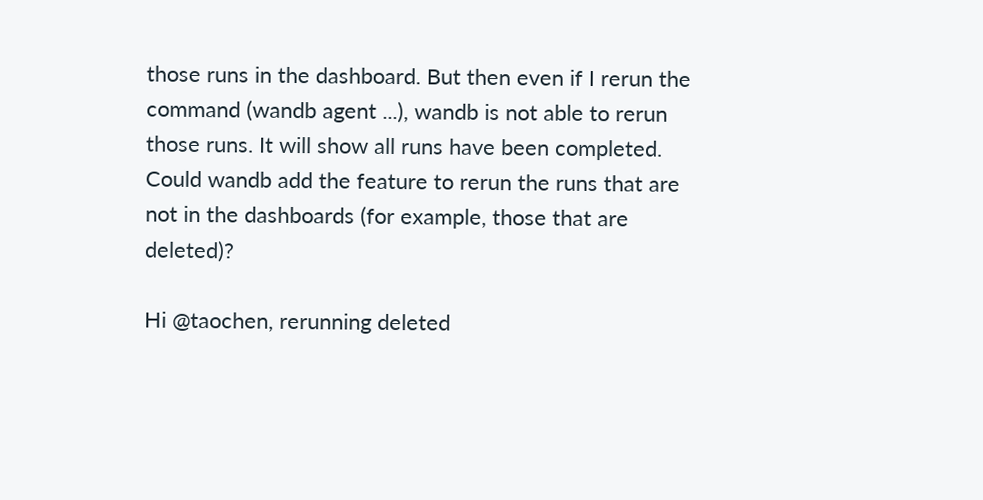those runs in the dashboard. But then even if I rerun the command (wandb agent ...), wandb is not able to rerun those runs. It will show all runs have been completed. Could wandb add the feature to rerun the runs that are not in the dashboards (for example, those that are deleted)?

Hi @taochen, rerunning deleted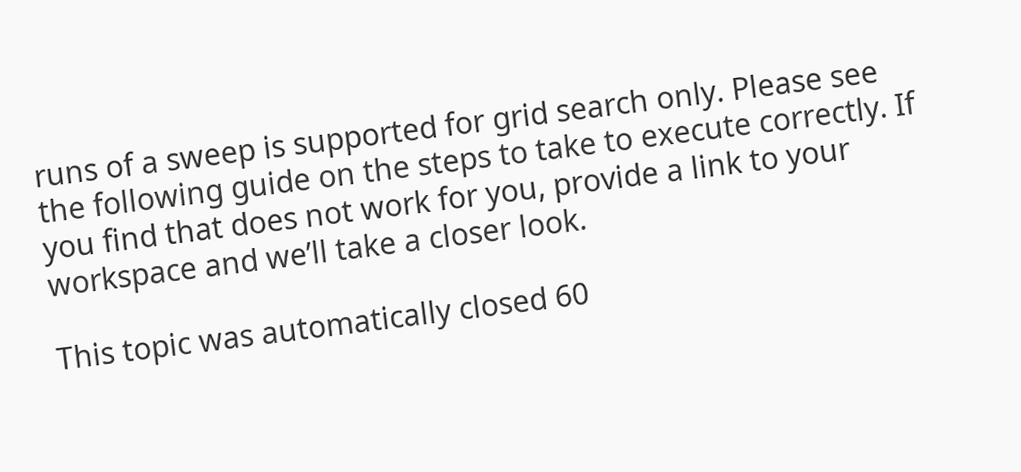runs of a sweep is supported for grid search only. Please see the following guide on the steps to take to execute correctly. If you find that does not work for you, provide a link to your workspace and we’ll take a closer look.

This topic was automatically closed 60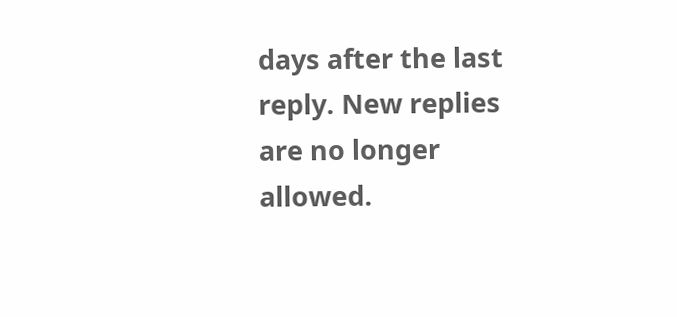days after the last reply. New replies are no longer allowed.